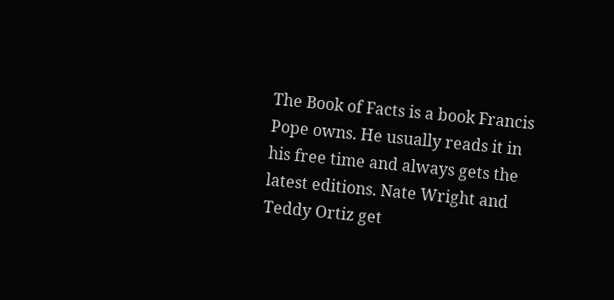The Book of Facts is a book Francis Pope owns. He usually reads it in his free time and always gets the latest editions. Nate Wright and Teddy Ortiz get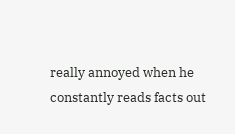really annoyed when he constantly reads facts out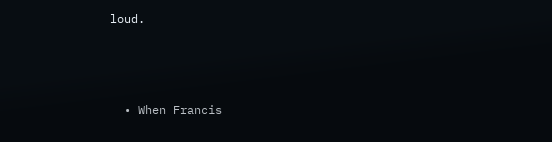loud.



  • When Francis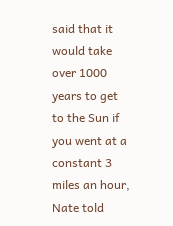said that it would take over 1000 years to get to the Sun if you went at a constant 3 miles an hour, Nate told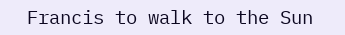Francis to walk to the Sun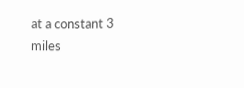at a constant 3 miles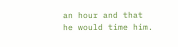an hour and that he would time him.